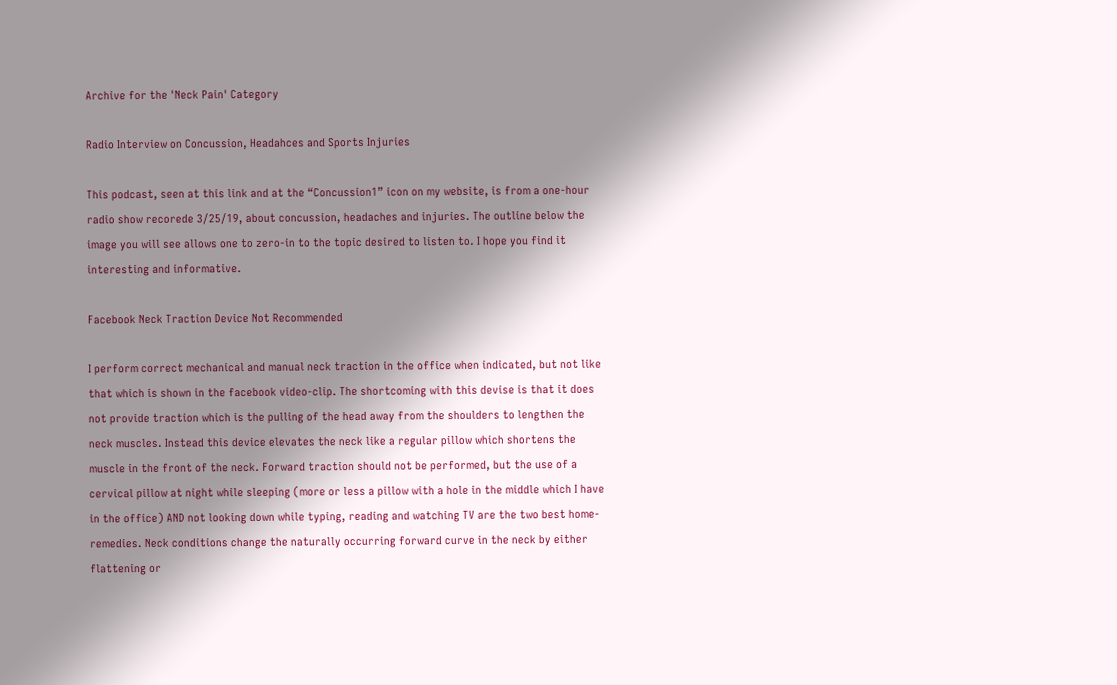Archive for the 'Neck Pain' Category

Radio Interview on Concussion, Headahces and Sports Injuries

This podcast, seen at this link and at the “Concussion1” icon on my website, is from a one-hour radio show recorede 3/25/19, about concussion, headaches and injuries. The outline below the image you will see allows one to zero-in to the topic desired to listen to. I hope you find it interesting and informative.

Facebook Neck Traction Device Not Recommended

I perform correct mechanical and manual neck traction in the office when indicated, but not like that which is shown in the facebook video-clip. The shortcoming with this devise is that it does not provide traction which is the pulling of the head away from the shoulders to lengthen the neck muscles. Instead this device elevates the neck like a regular pillow which shortens the muscle in the front of the neck. Forward traction should not be performed, but the use of a cervical pillow at night while sleeping (more or less a pillow with a hole in the middle which I have in the office) AND not looking down while typing, reading and watching TV are the two best home-remedies. Neck conditions change the naturally occurring forward curve in the neck by either flattening or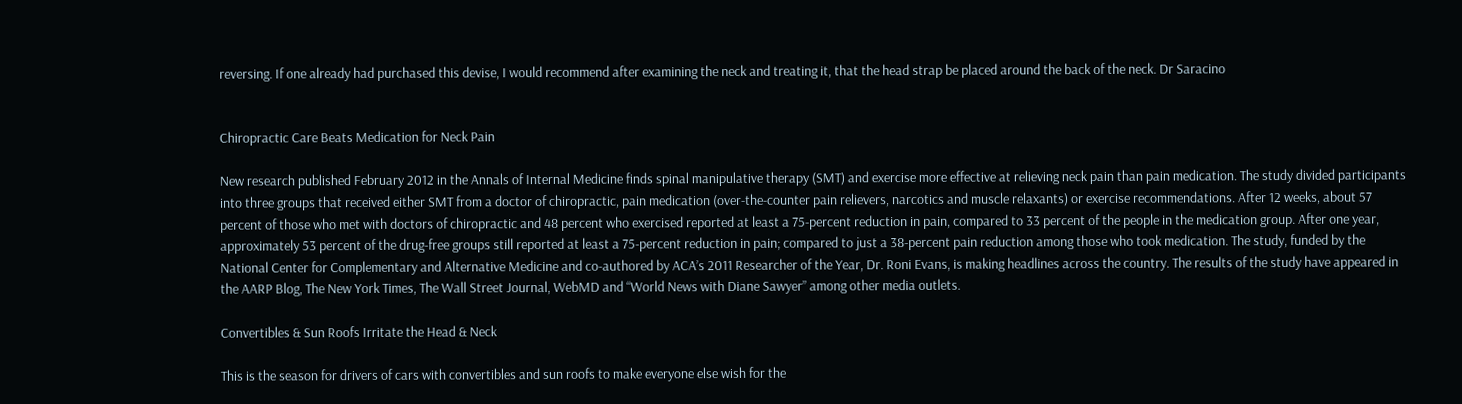reversing. If one already had purchased this devise, I would recommend after examining the neck and treating it, that the head strap be placed around the back of the neck. Dr Saracino


Chiropractic Care Beats Medication for Neck Pain

New research published February 2012 in the Annals of Internal Medicine finds spinal manipulative therapy (SMT) and exercise more effective at relieving neck pain than pain medication. The study divided participants into three groups that received either SMT from a doctor of chiropractic, pain medication (over-the-counter pain relievers, narcotics and muscle relaxants) or exercise recommendations. After 12 weeks, about 57 percent of those who met with doctors of chiropractic and 48 percent who exercised reported at least a 75-percent reduction in pain, compared to 33 percent of the people in the medication group. After one year, approximately 53 percent of the drug-free groups still reported at least a 75-percent reduction in pain; compared to just a 38-percent pain reduction among those who took medication. The study, funded by the National Center for Complementary and Alternative Medicine and co-authored by ACA’s 2011 Researcher of the Year, Dr. Roni Evans, is making headlines across the country. The results of the study have appeared in the AARP Blog, The New York Times, The Wall Street Journal, WebMD and “World News with Diane Sawyer” among other media outlets.

Convertibles & Sun Roofs Irritate the Head & Neck

This is the season for drivers of cars with convertibles and sun roofs to make everyone else wish for the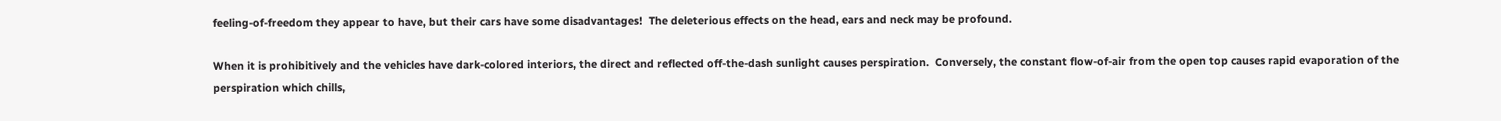feeling-of-freedom they appear to have, but their cars have some disadvantages!  The deleterious effects on the head, ears and neck may be profound.

When it is prohibitively and the vehicles have dark-colored interiors, the direct and reflected off-the-dash sunlight causes perspiration.  Conversely, the constant flow-of-air from the open top causes rapid evaporation of the perspiration which chills,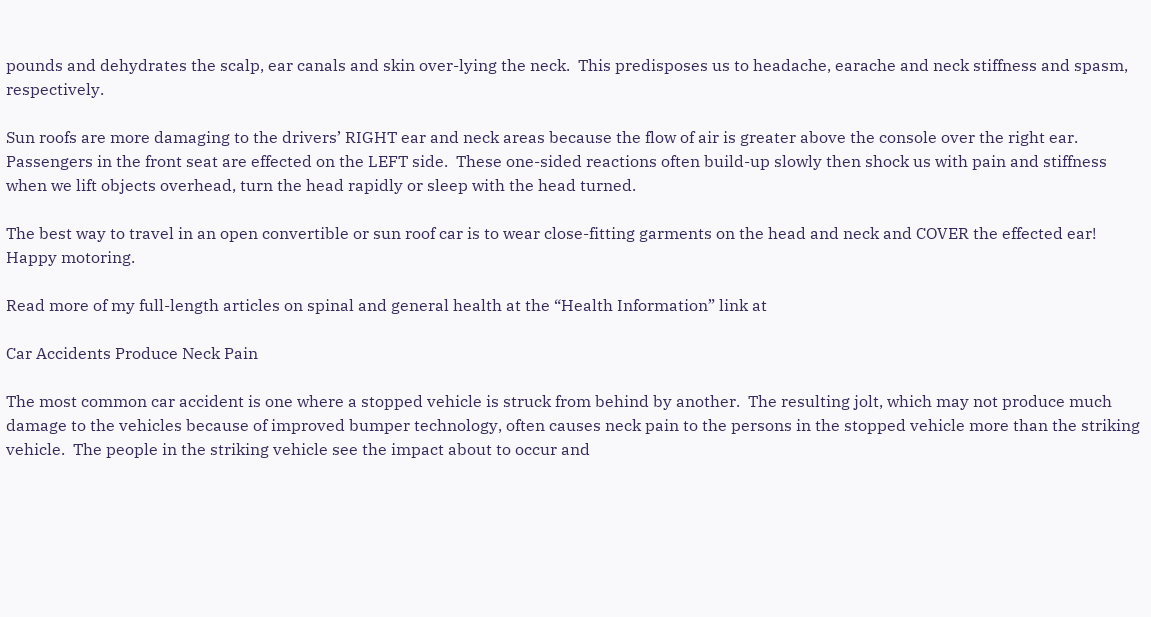pounds and dehydrates the scalp, ear canals and skin over-lying the neck.  This predisposes us to headache, earache and neck stiffness and spasm, respectively.

Sun roofs are more damaging to the drivers’ RIGHT ear and neck areas because the flow of air is greater above the console over the right ear.  Passengers in the front seat are effected on the LEFT side.  These one-sided reactions often build-up slowly then shock us with pain and stiffness when we lift objects overhead, turn the head rapidly or sleep with the head turned.

The best way to travel in an open convertible or sun roof car is to wear close-fitting garments on the head and neck and COVER the effected ear! Happy motoring.

Read more of my full-length articles on spinal and general health at the “Health Information” link at

Car Accidents Produce Neck Pain

The most common car accident is one where a stopped vehicle is struck from behind by another.  The resulting jolt, which may not produce much damage to the vehicles because of improved bumper technology, often causes neck pain to the persons in the stopped vehicle more than the striking vehicle.  The people in the striking vehicle see the impact about to occur and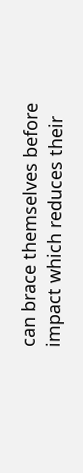can brace themselves before impact which reduces their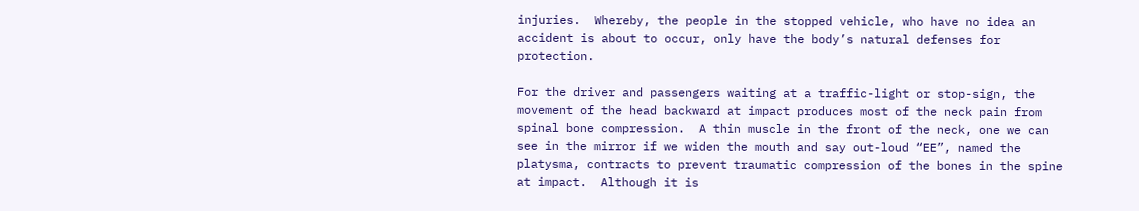injuries.  Whereby, the people in the stopped vehicle, who have no idea an accident is about to occur, only have the body’s natural defenses for protection.

For the driver and passengers waiting at a traffic-light or stop-sign, the movement of the head backward at impact produces most of the neck pain from spinal bone compression.  A thin muscle in the front of the neck, one we can see in the mirror if we widen the mouth and say out-loud “EE”, named the platysma, contracts to prevent traumatic compression of the bones in the spine at impact.  Although it is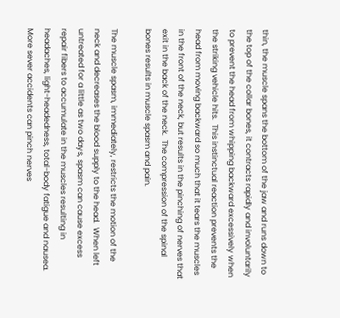thin, the muscle spans the bottom of the jaw and runs down to the top of the collar bones, it contracts rapidly and involuntarily to prevent the head from whipping backward excessively when the striking vehicle hits.  This instinctual reaction prevents the head from moving backward so much that it tears the muscles in the front of the neck, but results in the pinching of nerves that exit in the back of the neck.  The compression of the spinal bones results in muscle spasm and pain.

The muscle spasm, immediately, restricts the motion of the neck and decreases the blood supply to the head.  When left untreated for a little as two days, spasm can cause excess repair fibers to accumulate in the muscles resulting in headaches, light-headedness, total-body fatigue and nausea.  More sever accidents can pinch nerves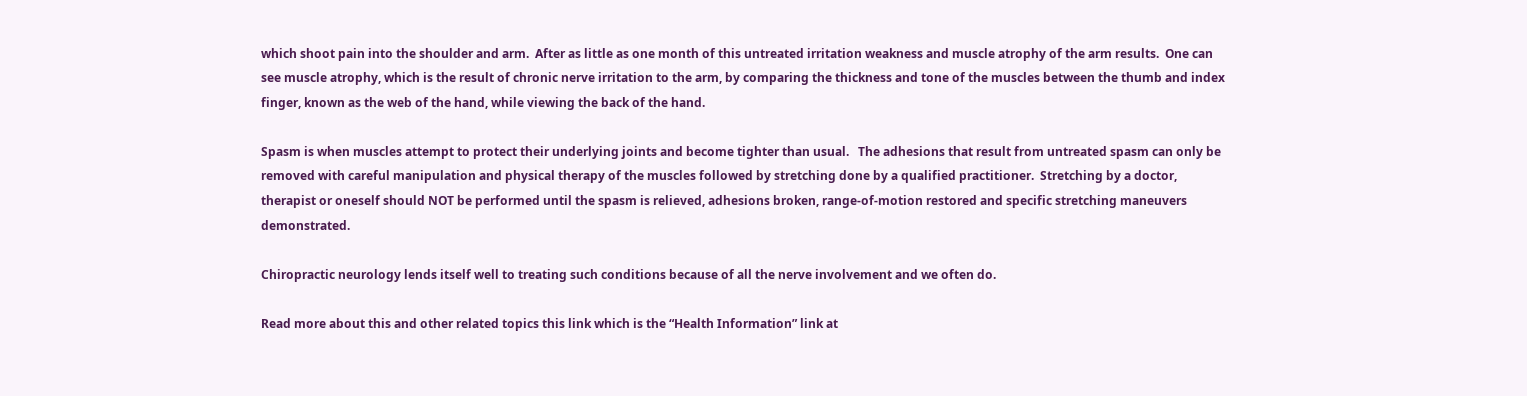which shoot pain into the shoulder and arm.  After as little as one month of this untreated irritation weakness and muscle atrophy of the arm results.  One can see muscle atrophy, which is the result of chronic nerve irritation to the arm, by comparing the thickness and tone of the muscles between the thumb and index finger, known as the web of the hand, while viewing the back of the hand.

Spasm is when muscles attempt to protect their underlying joints and become tighter than usual.   The adhesions that result from untreated spasm can only be removed with careful manipulation and physical therapy of the muscles followed by stretching done by a qualified practitioner.  Stretching by a doctor, therapist or oneself should NOT be performed until the spasm is relieved, adhesions broken, range-of-motion restored and specific stretching maneuvers demonstrated.

Chiropractic neurology lends itself well to treating such conditions because of all the nerve involvement and we often do.

Read more about this and other related topics this link which is the “Health Information” link at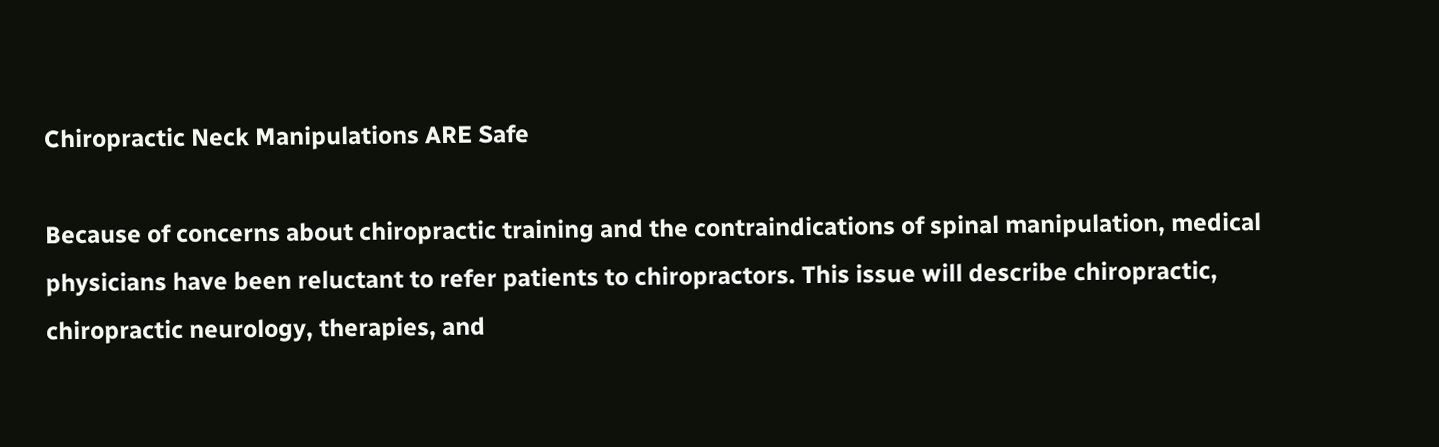Chiropractic Neck Manipulations ARE Safe

Because of concerns about chiropractic training and the contraindications of spinal manipulation, medical physicians have been reluctant to refer patients to chiropractors. This issue will describe chiropractic, chiropractic neurology, therapies, and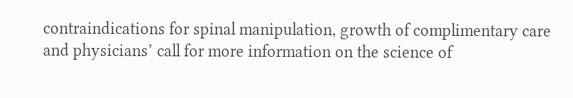contraindications for spinal manipulation, growth of complimentary care and physicians’ call for more information on the science of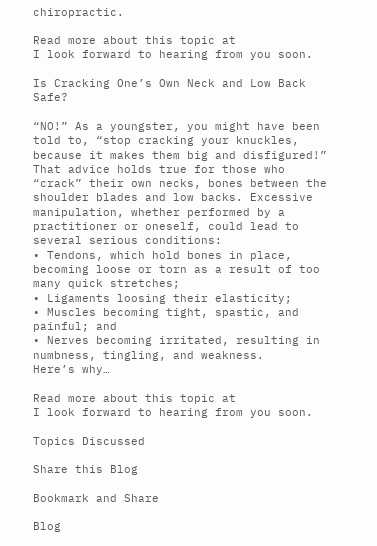chiropractic.

Read more about this topic at
I look forward to hearing from you soon.

Is Cracking One’s Own Neck and Low Back Safe?

“NO!” As a youngster, you might have been told to, “stop cracking your knuckles, because it makes them big and disfigured!” That advice holds true for those who “crack” their own necks, bones between the shoulder blades and low backs. Excessive manipulation, whether performed by a practitioner or oneself, could lead to several serious conditions:
• Tendons, which hold bones in place, becoming loose or torn as a result of too many quick stretches;
• Ligaments loosing their elasticity;
• Muscles becoming tight, spastic, and painful; and
• Nerves becoming irritated, resulting in numbness, tingling, and weakness.
Here’s why…

Read more about this topic at
I look forward to hearing from you soon.

Topics Discussed

Share this Blog

Bookmark and Share

Blog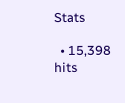Stats

  • 15,398 hits